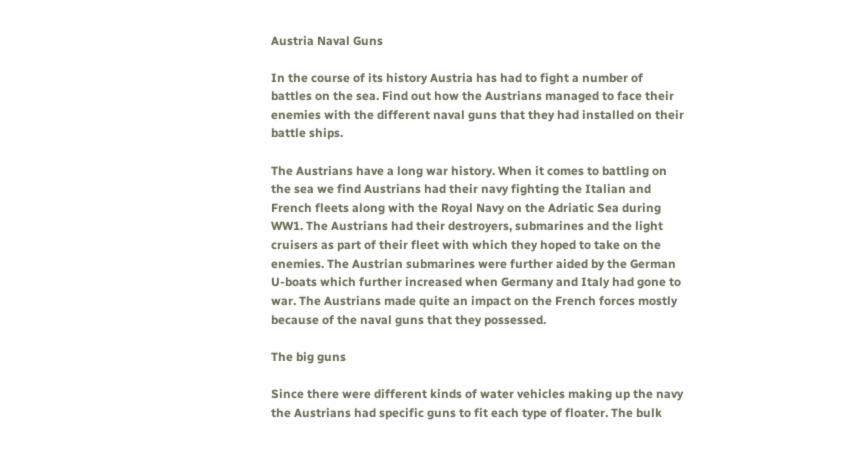Austria Naval Guns

In the course of its history Austria has had to fight a number of battles on the sea. Find out how the Austrians managed to face their enemies with the different naval guns that they had installed on their battle ships.

The Austrians have a long war history. When it comes to battling on the sea we find Austrians had their navy fighting the Italian and French fleets along with the Royal Navy on the Adriatic Sea during WW1. The Austrians had their destroyers, submarines and the light cruisers as part of their fleet with which they hoped to take on the enemies. The Austrian submarines were further aided by the German U-boats which further increased when Germany and Italy had gone to war. The Austrians made quite an impact on the French forces mostly because of the naval guns that they possessed.

The big guns

Since there were different kinds of water vehicles making up the navy the Austrians had specific guns to fit each type of floater. The bulk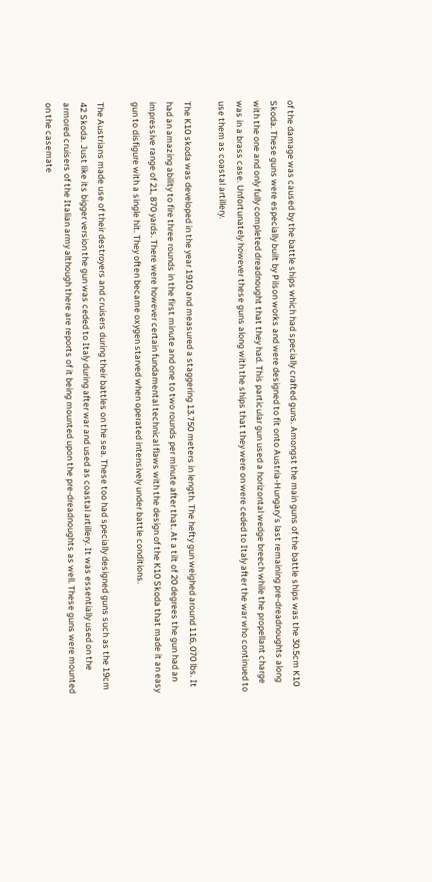of the damage was caused by the battle ships which had specially crafted guns. Amongst the main guns of the battle ships was the 30.5cm K10 Skoda. These guns were especially built by Pilson works and were designed to fit onto Austria-Hungary’s last remaining pre-dreadnoughts along with the one and only fully completed dreadnought that they had. This particular gun used a horizontal wedge breech while the propellant charge was in a brass case. Unfortunately however these guns along with the ships that they were on were ceded to Italy after the war who continued to use them as coastal artillery.

The K10 skoda was developed in the year 1910 and measured a staggering 13.750 meters in length. The hefty gun weighed around 116, 070 lbs. It had an amazing ability to fire three rounds in the first minute and one to two rounds per minute after that. At a tilt of 20 degrees the gun had an impressive range of 21, 870 yards. There were however certain fundamental technical flaws with the design of the K10 Skoda that made it an easy gun to disfigure with a single hit. They often became oxygen starved when operated intensively under battle conditions.

The Austrians made use of their destroyers and cruisers during their battles on the sea. These too had specially designed guns such as the 19cm 42 Skoda. Just like its bigger version the gun was ceded to Italy during after war and used as coastal artillery. It was essentially used on the armored cruisers of the Italian army although there are reports of it being mounted upon the pre-dreadnoughts as well. These guns were mounted on the casemate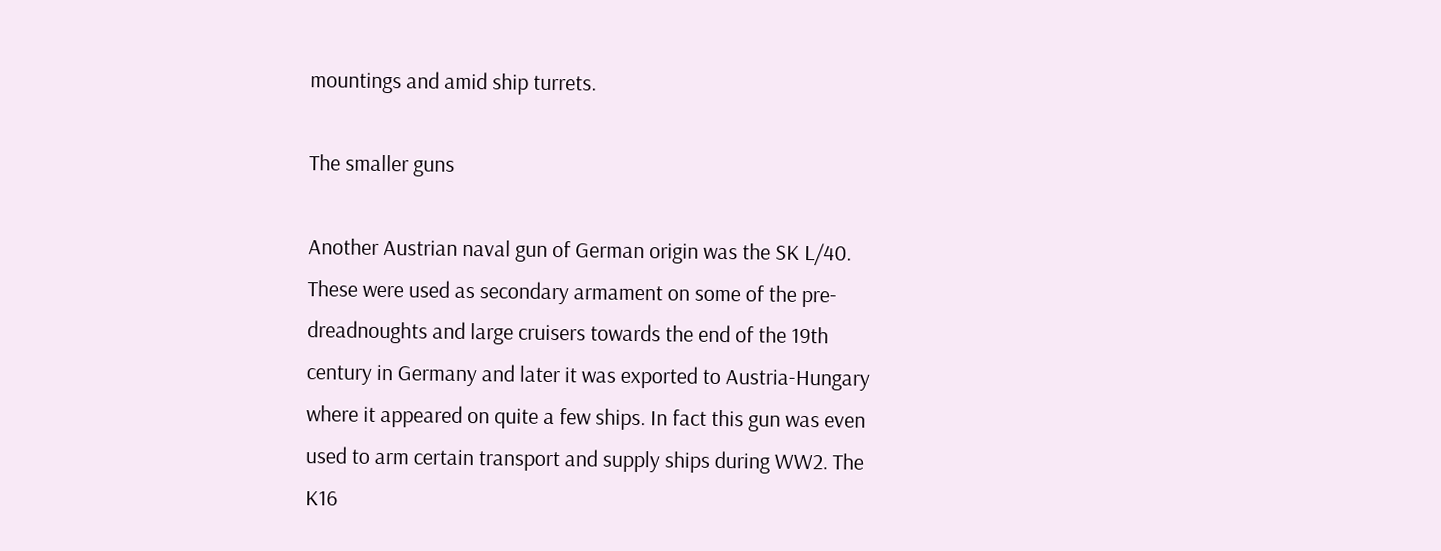mountings and amid ship turrets.

The smaller guns

Another Austrian naval gun of German origin was the SK L/40. These were used as secondary armament on some of the pre-dreadnoughts and large cruisers towards the end of the 19th century in Germany and later it was exported to Austria-Hungary where it appeared on quite a few ships. In fact this gun was even used to arm certain transport and supply ships during WW2. The K16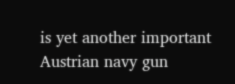is yet another important Austrian navy gun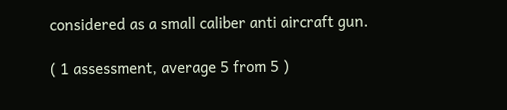considered as a small caliber anti aircraft gun.

( 1 assessment, average 5 from 5 )